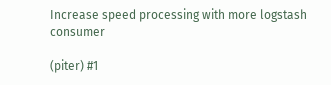Increase speed processing with more logstash consumer

(piter) #1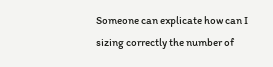Someone can explicate how can I sizing correctly the number of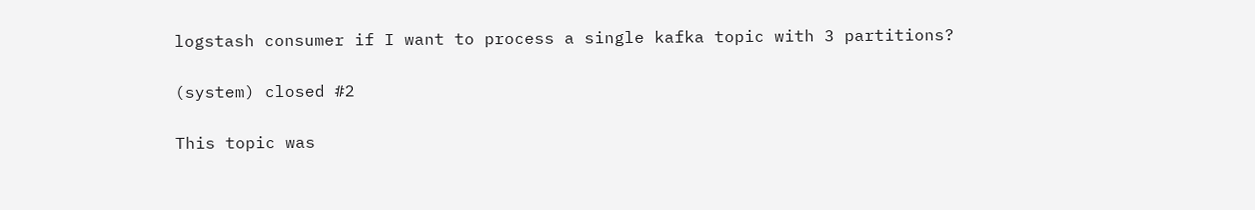logstash consumer if I want to process a single kafka topic with 3 partitions?

(system) closed #2

This topic was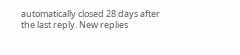automatically closed 28 days after the last reply. New replies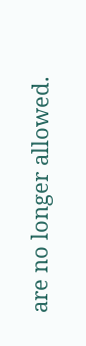are no longer allowed.